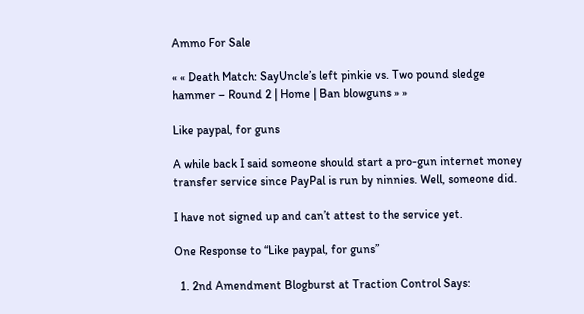Ammo For Sale

« « Death Match: SayUncle’s left pinkie vs. Two pound sledge hammer – Round 2 | Home | Ban blowguns » »

Like paypal, for guns

A while back I said someone should start a pro-gun internet money transfer service since PayPal is run by ninnies. Well, someone did.

I have not signed up and can’t attest to the service yet.

One Response to “Like paypal, for guns”

  1. 2nd Amendment Blogburst at Traction Control Says: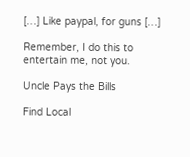[…] Like paypal, for guns […]

Remember, I do this to entertain me, not you.

Uncle Pays the Bills

Find Local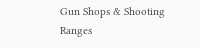Gun Shops & Shooting Ranges